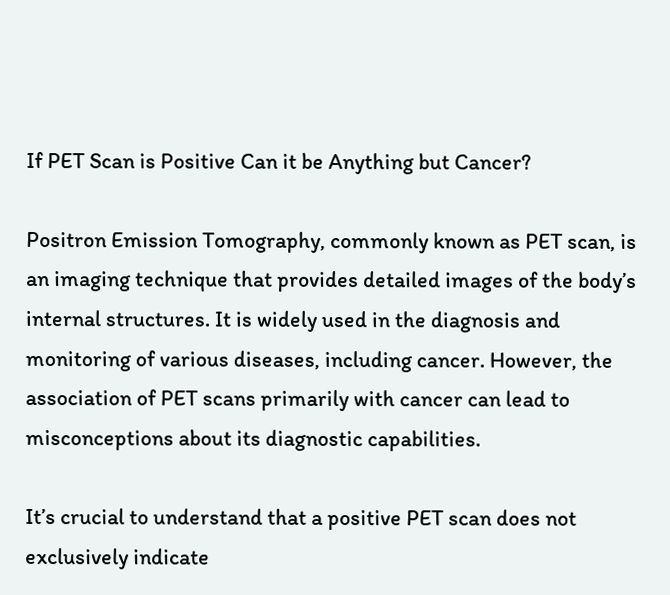If PET Scan is Positive Can it be Anything but Cancer?

Positron Emission Tomography, commonly known as PET scan, is an imaging technique that provides detailed images of the body’s internal structures. It is widely used in the diagnosis and monitoring of various diseases, including cancer. However, the association of PET scans primarily with cancer can lead to misconceptions about its diagnostic capabilities.

It’s crucial to understand that a positive PET scan does not exclusively indicate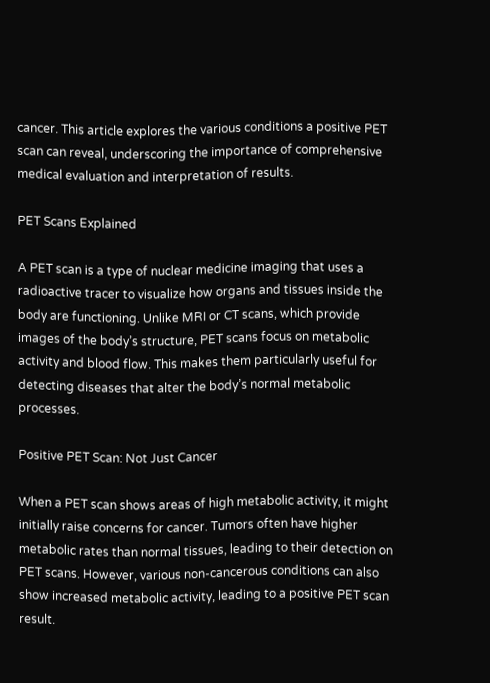cancer. This article explores the various conditions a positive PET scan can reveal, underscoring the importance of comprehensive medical evaluation and interpretation of results.

PET Scans Explained

A PET scan is a type of nuclear medicine imaging that uses a radioactive tracer to visualize how organs and tissues inside the body are functioning. Unlike MRI or CT scans, which provide images of the body’s structure, PET scans focus on metabolic activity and blood flow. This makes them particularly useful for detecting diseases that alter the body’s normal metabolic processes.

Positive PET Scan: Not Just Cancer

When a PET scan shows areas of high metabolic activity, it might initially raise concerns for cancer. Tumors often have higher metabolic rates than normal tissues, leading to their detection on PET scans. However, various non-cancerous conditions can also show increased metabolic activity, leading to a positive PET scan result.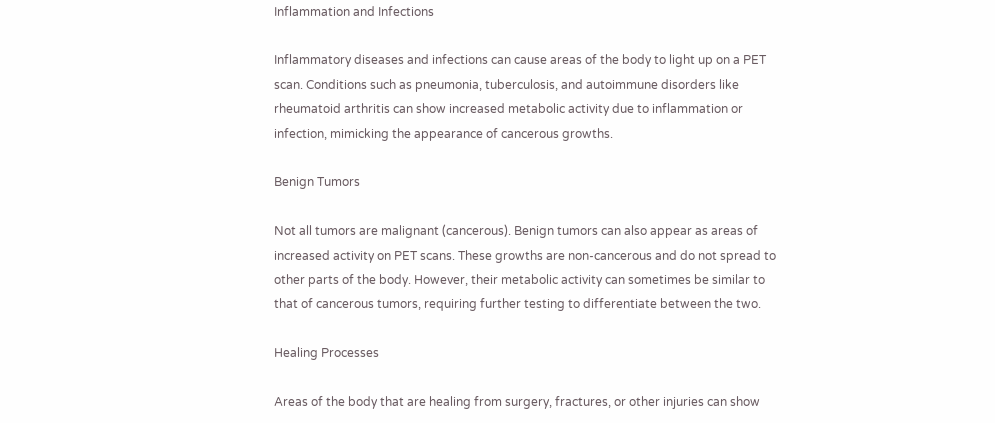Inflammation and Infections

Inflammatory diseases and infections can cause areas of the body to light up on a PET scan. Conditions such as pneumonia, tuberculosis, and autoimmune disorders like rheumatoid arthritis can show increased metabolic activity due to inflammation or infection, mimicking the appearance of cancerous growths.

Benign Tumors

Not all tumors are malignant (cancerous). Benign tumors can also appear as areas of increased activity on PET scans. These growths are non-cancerous and do not spread to other parts of the body. However, their metabolic activity can sometimes be similar to that of cancerous tumors, requiring further testing to differentiate between the two.

Healing Processes

Areas of the body that are healing from surgery, fractures, or other injuries can show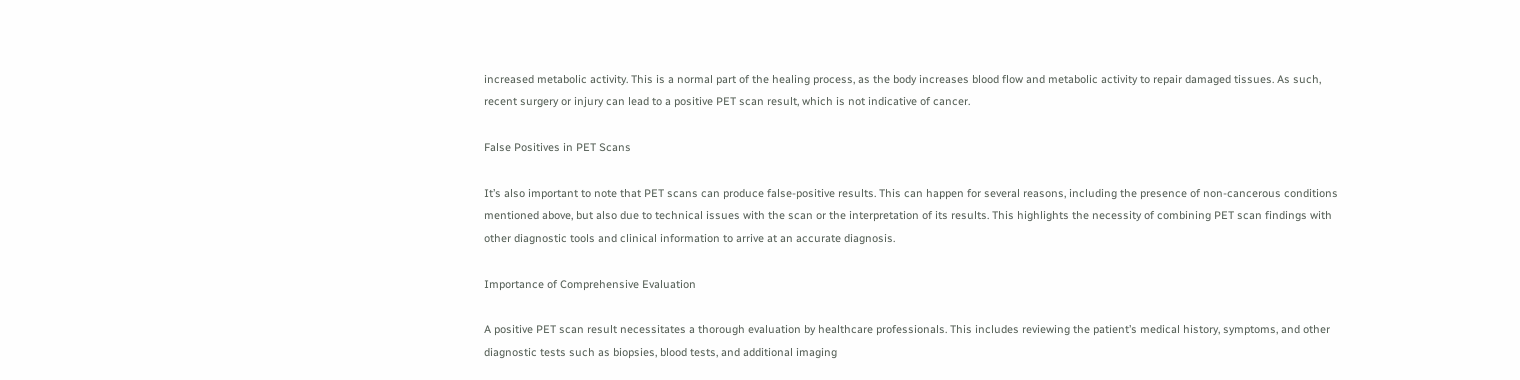increased metabolic activity. This is a normal part of the healing process, as the body increases blood flow and metabolic activity to repair damaged tissues. As such, recent surgery or injury can lead to a positive PET scan result, which is not indicative of cancer.

False Positives in PET Scans

It’s also important to note that PET scans can produce false-positive results. This can happen for several reasons, including the presence of non-cancerous conditions mentioned above, but also due to technical issues with the scan or the interpretation of its results. This highlights the necessity of combining PET scan findings with other diagnostic tools and clinical information to arrive at an accurate diagnosis.

Importance of Comprehensive Evaluation

A positive PET scan result necessitates a thorough evaluation by healthcare professionals. This includes reviewing the patient’s medical history, symptoms, and other diagnostic tests such as biopsies, blood tests, and additional imaging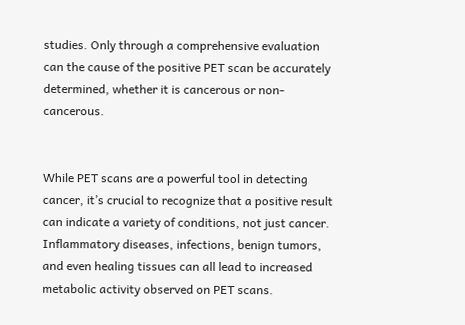studies. Only through a comprehensive evaluation can the cause of the positive PET scan be accurately determined, whether it is cancerous or non-cancerous.


While PET scans are a powerful tool in detecting cancer, it’s crucial to recognize that a positive result can indicate a variety of conditions, not just cancer. Inflammatory diseases, infections, benign tumors, and even healing tissues can all lead to increased metabolic activity observed on PET scans.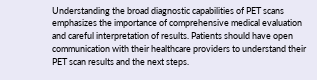Understanding the broad diagnostic capabilities of PET scans emphasizes the importance of comprehensive medical evaluation and careful interpretation of results. Patients should have open communication with their healthcare providers to understand their PET scan results and the next steps.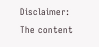Disclaimer: The content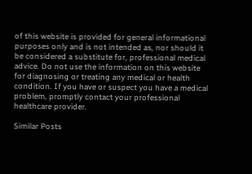of this website is provided for general informational purposes only and is not intended as, nor should it be considered a substitute for, professional medical advice. Do not use the information on this website for diagnosing or treating any medical or health condition. If you have or suspect you have a medical problem, promptly contact your professional healthcare provider.

Similar Posts